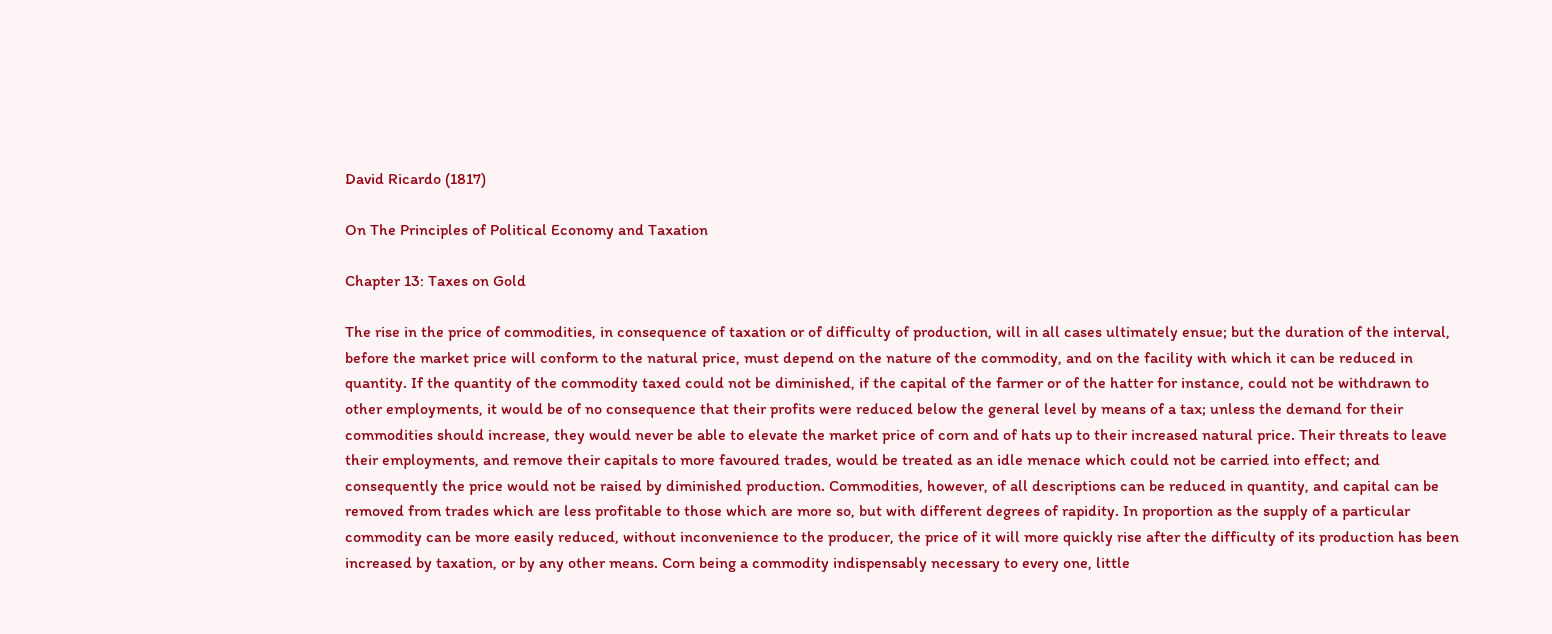David Ricardo (1817)

On The Principles of Political Economy and Taxation

Chapter 13: Taxes on Gold

The rise in the price of commodities, in consequence of taxation or of difficulty of production, will in all cases ultimately ensue; but the duration of the interval, before the market price will conform to the natural price, must depend on the nature of the commodity, and on the facility with which it can be reduced in quantity. If the quantity of the commodity taxed could not be diminished, if the capital of the farmer or of the hatter for instance, could not be withdrawn to other employments, it would be of no consequence that their profits were reduced below the general level by means of a tax; unless the demand for their commodities should increase, they would never be able to elevate the market price of corn and of hats up to their increased natural price. Their threats to leave their employments, and remove their capitals to more favoured trades, would be treated as an idle menace which could not be carried into effect; and consequently the price would not be raised by diminished production. Commodities, however, of all descriptions can be reduced in quantity, and capital can be removed from trades which are less profitable to those which are more so, but with different degrees of rapidity. In proportion as the supply of a particular commodity can be more easily reduced, without inconvenience to the producer, the price of it will more quickly rise after the difficulty of its production has been increased by taxation, or by any other means. Corn being a commodity indispensably necessary to every one, little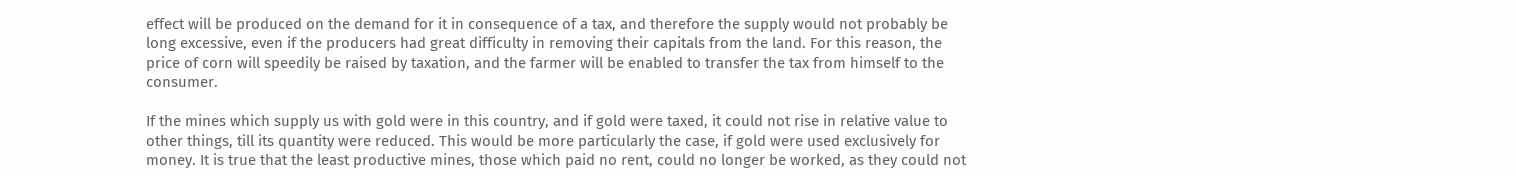effect will be produced on the demand for it in consequence of a tax, and therefore the supply would not probably be long excessive, even if the producers had great difficulty in removing their capitals from the land. For this reason, the price of corn will speedily be raised by taxation, and the farmer will be enabled to transfer the tax from himself to the consumer.

If the mines which supply us with gold were in this country, and if gold were taxed, it could not rise in relative value to other things, till its quantity were reduced. This would be more particularly the case, if gold were used exclusively for money. It is true that the least productive mines, those which paid no rent, could no longer be worked, as they could not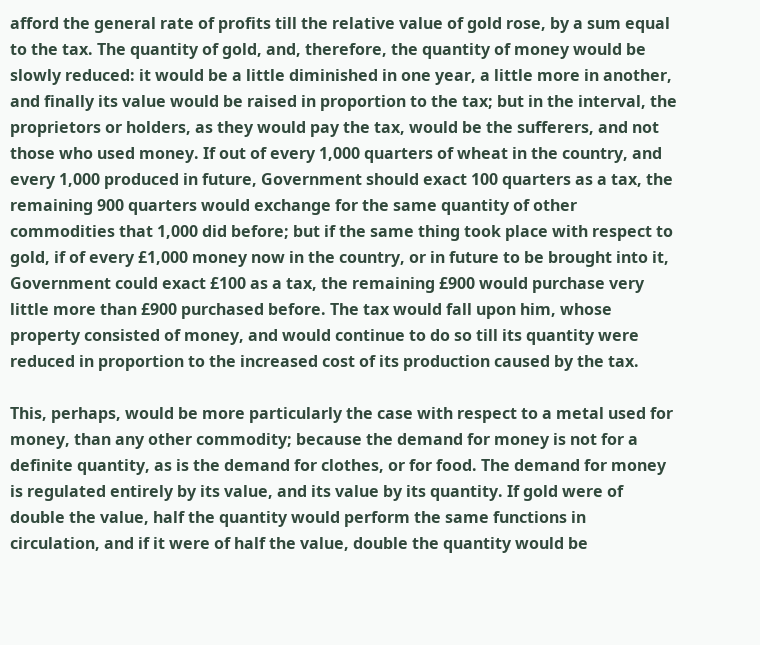afford the general rate of profits till the relative value of gold rose, by a sum equal to the tax. The quantity of gold, and, therefore, the quantity of money would be slowly reduced: it would be a little diminished in one year, a little more in another, and finally its value would be raised in proportion to the tax; but in the interval, the proprietors or holders, as they would pay the tax, would be the sufferers, and not those who used money. If out of every 1,000 quarters of wheat in the country, and every 1,000 produced in future, Government should exact 100 quarters as a tax, the remaining 900 quarters would exchange for the same quantity of other commodities that 1,000 did before; but if the same thing took place with respect to gold, if of every £1,000 money now in the country, or in future to be brought into it, Government could exact £100 as a tax, the remaining £900 would purchase very little more than £900 purchased before. The tax would fall upon him, whose property consisted of money, and would continue to do so till its quantity were reduced in proportion to the increased cost of its production caused by the tax.

This, perhaps, would be more particularly the case with respect to a metal used for money, than any other commodity; because the demand for money is not for a definite quantity, as is the demand for clothes, or for food. The demand for money is regulated entirely by its value, and its value by its quantity. If gold were of double the value, half the quantity would perform the same functions in circulation, and if it were of half the value, double the quantity would be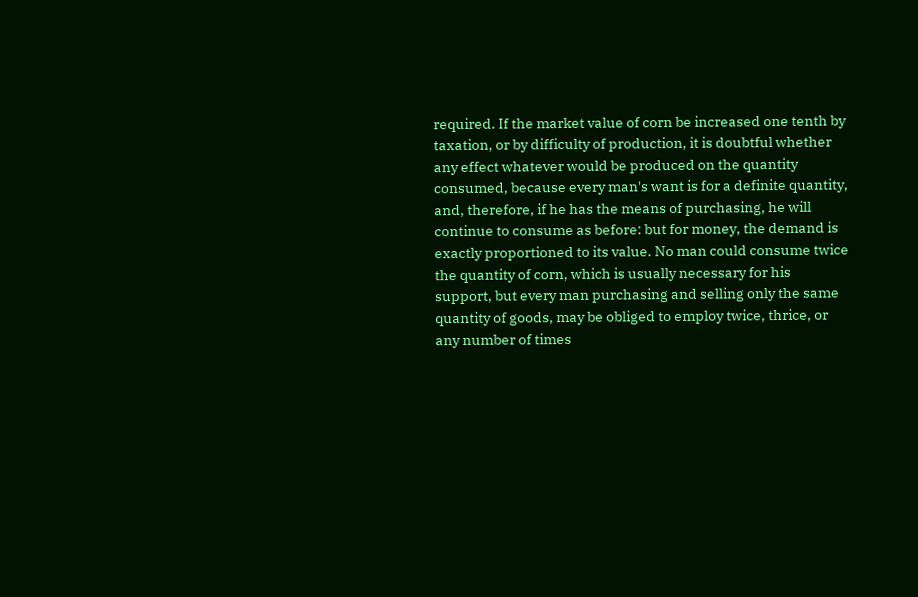required. If the market value of corn be increased one tenth by taxation, or by difficulty of production, it is doubtful whether any effect whatever would be produced on the quantity consumed, because every man's want is for a definite quantity, and, therefore, if he has the means of purchasing, he will continue to consume as before: but for money, the demand is exactly proportioned to its value. No man could consume twice the quantity of corn, which is usually necessary for his support, but every man purchasing and selling only the same quantity of goods, may be obliged to employ twice, thrice, or any number of times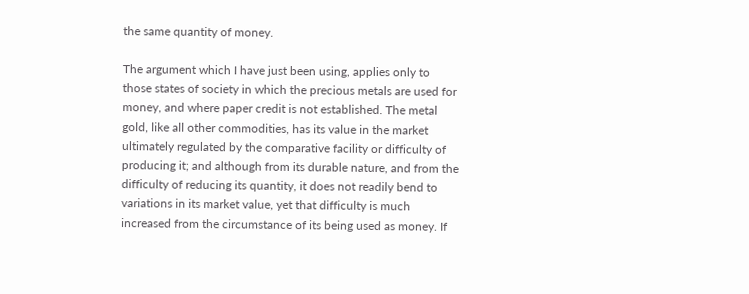the same quantity of money.

The argument which I have just been using, applies only to those states of society in which the precious metals are used for money, and where paper credit is not established. The metal gold, like all other commodities, has its value in the market ultimately regulated by the comparative facility or difficulty of producing it; and although from its durable nature, and from the difficulty of reducing its quantity, it does not readily bend to variations in its market value, yet that difficulty is much increased from the circumstance of its being used as money. If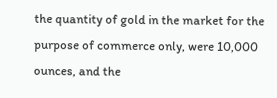the quantity of gold in the market for the purpose of commerce only, were 10,000 ounces, and the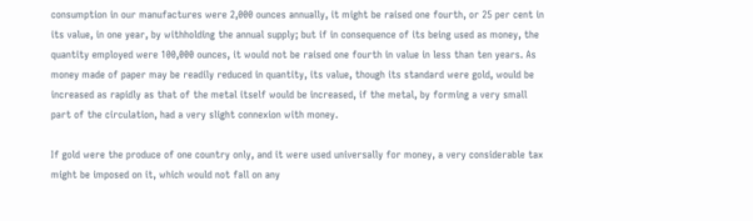consumption in our manufactures were 2,000 ounces annually, it might be raised one fourth, or 25 per cent in its value, in one year, by withholding the annual supply; but if in consequence of its being used as money, the quantity employed were 100,000 ounces, it would not be raised one fourth in value in less than ten years. As money made of paper may be readily reduced in quantity, its value, though its standard were gold, would be increased as rapidly as that of the metal itself would be increased, if the metal, by forming a very small part of the circulation, had a very slight connexion with money.

If gold were the produce of one country only, and it were used universally for money, a very considerable tax might be imposed on it, which would not fall on any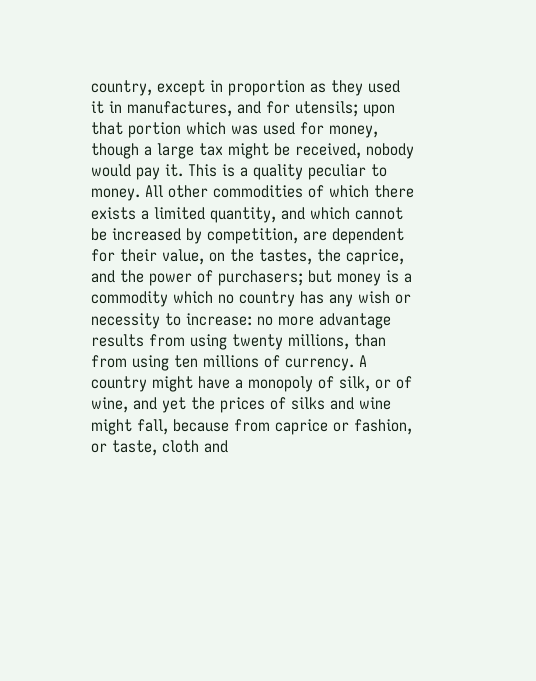country, except in proportion as they used it in manufactures, and for utensils; upon that portion which was used for money, though a large tax might be received, nobody would pay it. This is a quality peculiar to money. All other commodities of which there exists a limited quantity, and which cannot be increased by competition, are dependent for their value, on the tastes, the caprice, and the power of purchasers; but money is a commodity which no country has any wish or necessity to increase: no more advantage results from using twenty millions, than from using ten millions of currency. A country might have a monopoly of silk, or of wine, and yet the prices of silks and wine might fall, because from caprice or fashion, or taste, cloth and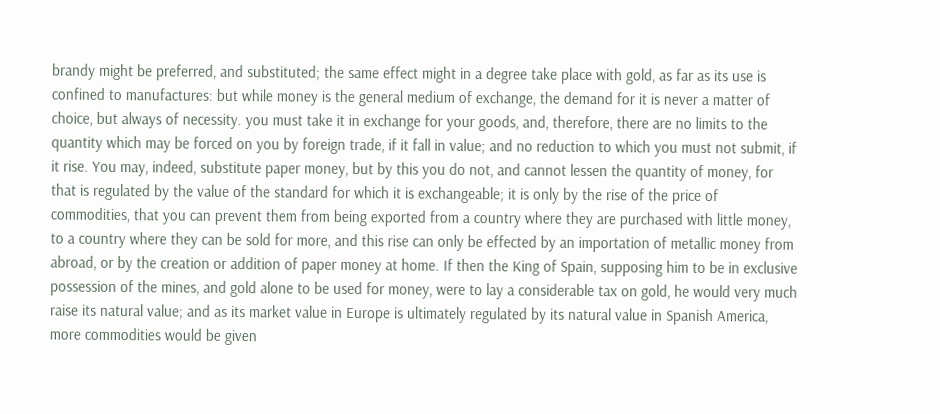brandy might be preferred, and substituted; the same effect might in a degree take place with gold, as far as its use is confined to manufactures: but while money is the general medium of exchange, the demand for it is never a matter of choice, but always of necessity. you must take it in exchange for your goods, and, therefore, there are no limits to the quantity which may be forced on you by foreign trade, if it fall in value; and no reduction to which you must not submit, if it rise. You may, indeed, substitute paper money, but by this you do not, and cannot lessen the quantity of money, for that is regulated by the value of the standard for which it is exchangeable; it is only by the rise of the price of commodities, that you can prevent them from being exported from a country where they are purchased with little money, to a country where they can be sold for more, and this rise can only be effected by an importation of metallic money from abroad, or by the creation or addition of paper money at home. If then the King of Spain, supposing him to be in exclusive possession of the mines, and gold alone to be used for money, were to lay a considerable tax on gold, he would very much raise its natural value; and as its market value in Europe is ultimately regulated by its natural value in Spanish America, more commodities would be given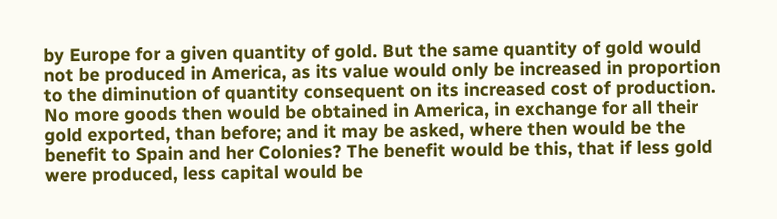by Europe for a given quantity of gold. But the same quantity of gold would not be produced in America, as its value would only be increased in proportion to the diminution of quantity consequent on its increased cost of production. No more goods then would be obtained in America, in exchange for all their gold exported, than before; and it may be asked, where then would be the benefit to Spain and her Colonies? The benefit would be this, that if less gold were produced, less capital would be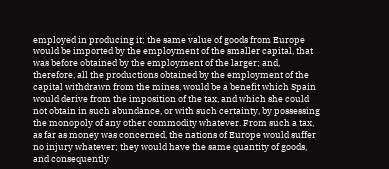employed in producing it; the same value of goods from Europe would be imported by the employment of the smaller capital, that was before obtained by the employment of the larger; and, therefore, all the productions obtained by the employment of the capital withdrawn from the mines, would be a benefit which Spain would derive from the imposition of the tax, and which she could not obtain in such abundance, or with such certainty, by possessing the monopoly of any other commodity whatever. From such a tax, as far as money was concerned, the nations of Europe would suffer no injury whatever; they would have the same quantity of goods, and consequently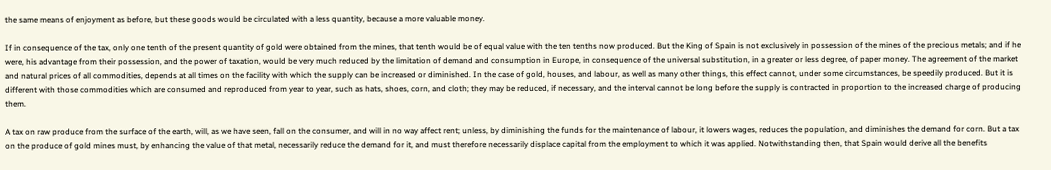the same means of enjoyment as before, but these goods would be circulated with a less quantity, because a more valuable money.

If in consequence of the tax, only one tenth of the present quantity of gold were obtained from the mines, that tenth would be of equal value with the ten tenths now produced. But the King of Spain is not exclusively in possession of the mines of the precious metals; and if he were, his advantage from their possession, and the power of taxation, would be very much reduced by the limitation of demand and consumption in Europe, in consequence of the universal substitution, in a greater or less degree, of paper money. The agreement of the market and natural prices of all commodities, depends at all times on the facility with which the supply can be increased or diminished. In the case of gold, houses, and labour, as well as many other things, this effect cannot, under some circumstances, be speedily produced. But it is different with those commodities which are consumed and reproduced from year to year, such as hats, shoes, corn, and cloth; they may be reduced, if necessary, and the interval cannot be long before the supply is contracted in proportion to the increased charge of producing them.

A tax on raw produce from the surface of the earth, will, as we have seen, fall on the consumer, and will in no way affect rent; unless, by diminishing the funds for the maintenance of labour, it lowers wages, reduces the population, and diminishes the demand for corn. But a tax on the produce of gold mines must, by enhancing the value of that metal, necessarily reduce the demand for it, and must therefore necessarily displace capital from the employment to which it was applied. Notwithstanding then, that Spain would derive all the benefits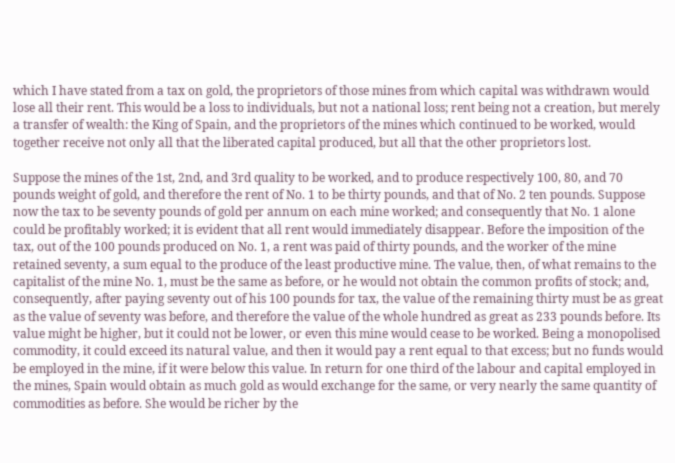which I have stated from a tax on gold, the proprietors of those mines from which capital was withdrawn would lose all their rent. This would be a loss to individuals, but not a national loss; rent being not a creation, but merely a transfer of wealth: the King of Spain, and the proprietors of the mines which continued to be worked, would together receive not only all that the liberated capital produced, but all that the other proprietors lost.

Suppose the mines of the 1st, 2nd, and 3rd quality to be worked, and to produce respectively 100, 80, and 70 pounds weight of gold, and therefore the rent of No. 1 to be thirty pounds, and that of No. 2 ten pounds. Suppose now the tax to be seventy pounds of gold per annum on each mine worked; and consequently that No. 1 alone could be profitably worked; it is evident that all rent would immediately disappear. Before the imposition of the tax, out of the 100 pounds produced on No. 1, a rent was paid of thirty pounds, and the worker of the mine retained seventy, a sum equal to the produce of the least productive mine. The value, then, of what remains to the capitalist of the mine No. 1, must be the same as before, or he would not obtain the common profits of stock; and, consequently, after paying seventy out of his 100 pounds for tax, the value of the remaining thirty must be as great as the value of seventy was before, and therefore the value of the whole hundred as great as 233 pounds before. Its value might be higher, but it could not be lower, or even this mine would cease to be worked. Being a monopolised commodity, it could exceed its natural value, and then it would pay a rent equal to that excess; but no funds would be employed in the mine, if it were below this value. In return for one third of the labour and capital employed in the mines, Spain would obtain as much gold as would exchange for the same, or very nearly the same quantity of commodities as before. She would be richer by the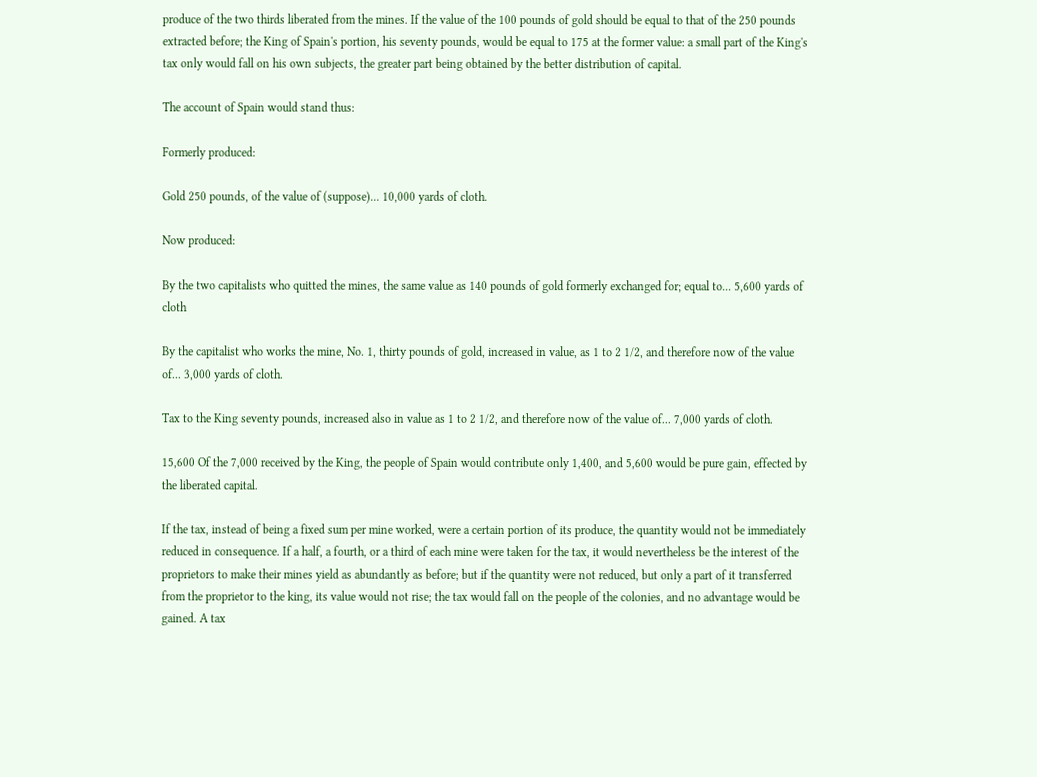produce of the two thirds liberated from the mines. If the value of the 100 pounds of gold should be equal to that of the 250 pounds extracted before; the King of Spain's portion, his seventy pounds, would be equal to 175 at the former value: a small part of the King's tax only would fall on his own subjects, the greater part being obtained by the better distribution of capital.

The account of Spain would stand thus:

Formerly produced:

Gold 250 pounds, of the value of (suppose)... 10,000 yards of cloth.

Now produced:

By the two capitalists who quitted the mines, the same value as 140 pounds of gold formerly exchanged for; equal to... 5,600 yards of cloth

By the capitalist who works the mine, No. 1, thirty pounds of gold, increased in value, as 1 to 2 1/2, and therefore now of the value of... 3,000 yards of cloth.

Tax to the King seventy pounds, increased also in value as 1 to 2 1/2, and therefore now of the value of... 7,000 yards of cloth.

15,600 Of the 7,000 received by the King, the people of Spain would contribute only 1,400, and 5,600 would be pure gain, effected by the liberated capital.

If the tax, instead of being a fixed sum per mine worked, were a certain portion of its produce, the quantity would not be immediately reduced in consequence. If a half, a fourth, or a third of each mine were taken for the tax, it would nevertheless be the interest of the proprietors to make their mines yield as abundantly as before; but if the quantity were not reduced, but only a part of it transferred from the proprietor to the king, its value would not rise; the tax would fall on the people of the colonies, and no advantage would be gained. A tax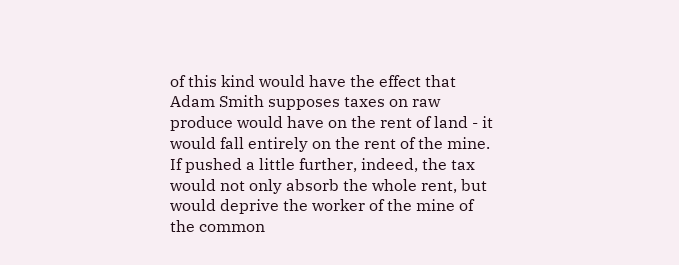of this kind would have the effect that Adam Smith supposes taxes on raw produce would have on the rent of land - it would fall entirely on the rent of the mine. If pushed a little further, indeed, the tax would not only absorb the whole rent, but would deprive the worker of the mine of the common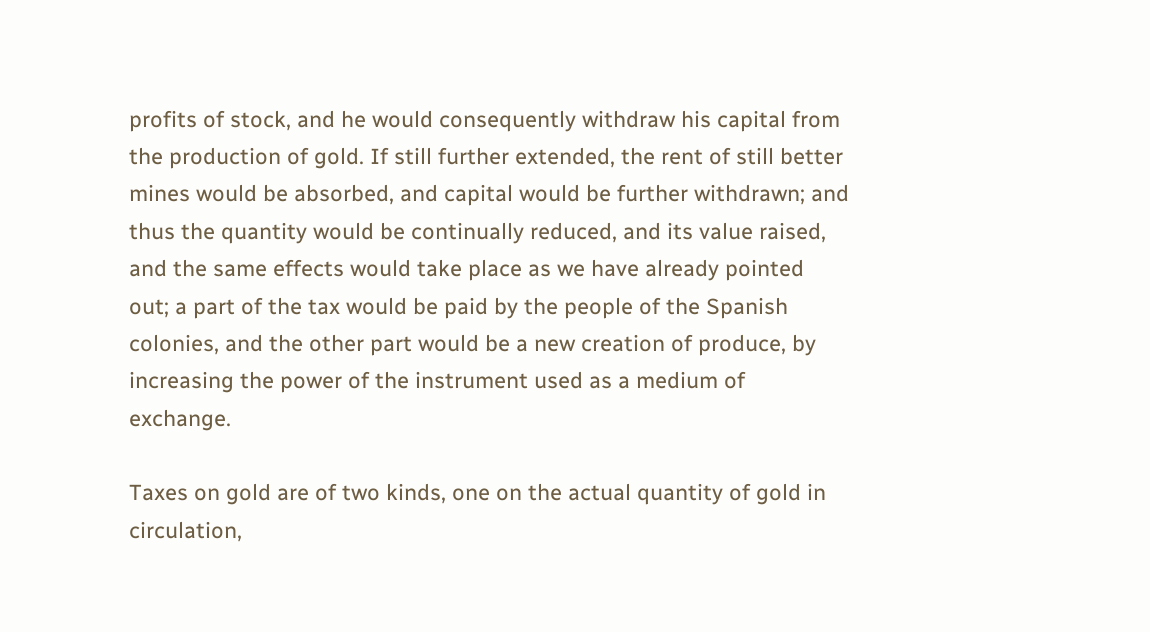profits of stock, and he would consequently withdraw his capital from the production of gold. If still further extended, the rent of still better mines would be absorbed, and capital would be further withdrawn; and thus the quantity would be continually reduced, and its value raised, and the same effects would take place as we have already pointed out; a part of the tax would be paid by the people of the Spanish colonies, and the other part would be a new creation of produce, by increasing the power of the instrument used as a medium of exchange.

Taxes on gold are of two kinds, one on the actual quantity of gold in circulation,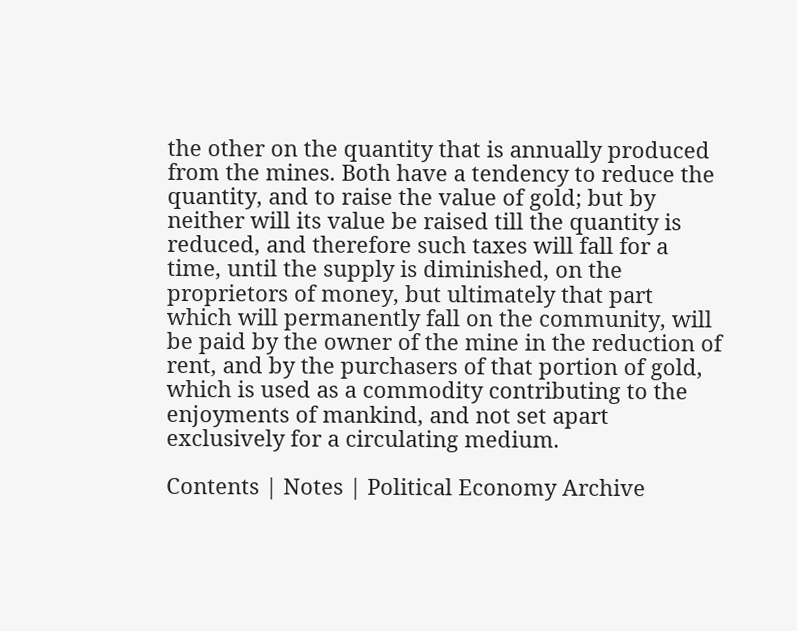the other on the quantity that is annually produced from the mines. Both have a tendency to reduce the quantity, and to raise the value of gold; but by neither will its value be raised till the quantity is reduced, and therefore such taxes will fall for a time, until the supply is diminished, on the proprietors of money, but ultimately that part which will permanently fall on the community, will be paid by the owner of the mine in the reduction of rent, and by the purchasers of that portion of gold, which is used as a commodity contributing to the enjoyments of mankind, and not set apart exclusively for a circulating medium.

Contents | Notes | Political Economy Archive